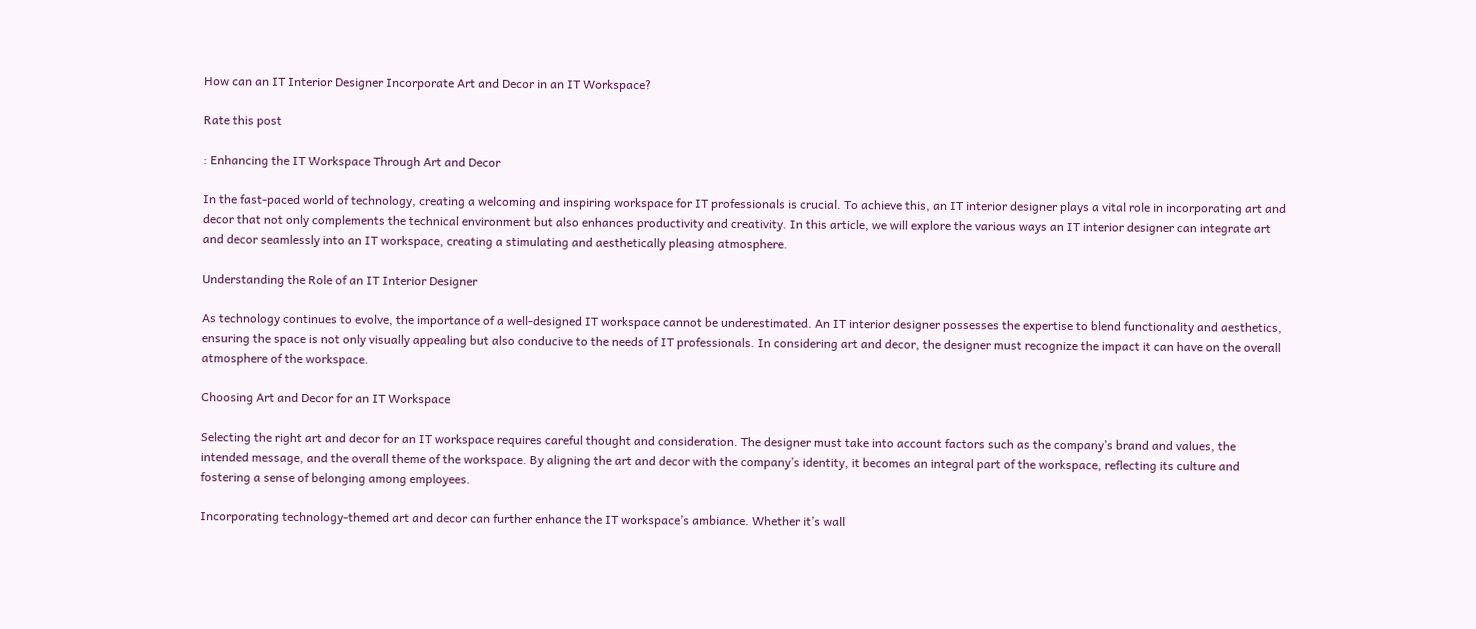How can an IT Interior Designer Incorporate Art and Decor in an IT Workspace?

Rate this post

: Enhancing the IT Workspace Through Art and Decor

In the fast-paced world of technology, creating a welcoming and inspiring workspace for IT professionals is crucial. To achieve this, an IT interior designer plays a vital role in incorporating art and decor that not only complements the technical environment but also enhances productivity and creativity. In this article, we will explore the various ways an IT interior designer can integrate art and decor seamlessly into an IT workspace, creating a stimulating and aesthetically pleasing atmosphere.

Understanding the Role of an IT Interior Designer

As technology continues to evolve, the importance of a well-designed IT workspace cannot be underestimated. An IT interior designer possesses the expertise to blend functionality and aesthetics, ensuring the space is not only visually appealing but also conducive to the needs of IT professionals. In considering art and decor, the designer must recognize the impact it can have on the overall atmosphere of the workspace.

Choosing Art and Decor for an IT Workspace

Selecting the right art and decor for an IT workspace requires careful thought and consideration. The designer must take into account factors such as the company’s brand and values, the intended message, and the overall theme of the workspace. By aligning the art and decor with the company’s identity, it becomes an integral part of the workspace, reflecting its culture and fostering a sense of belonging among employees.

Incorporating technology-themed art and decor can further enhance the IT workspace’s ambiance. Whether it’s wall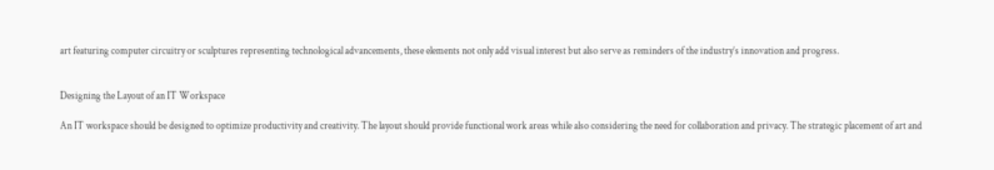art featuring computer circuitry or sculptures representing technological advancements, these elements not only add visual interest but also serve as reminders of the industry’s innovation and progress.


Designing the Layout of an IT Workspace

An IT workspace should be designed to optimize productivity and creativity. The layout should provide functional work areas while also considering the need for collaboration and privacy. The strategic placement of art and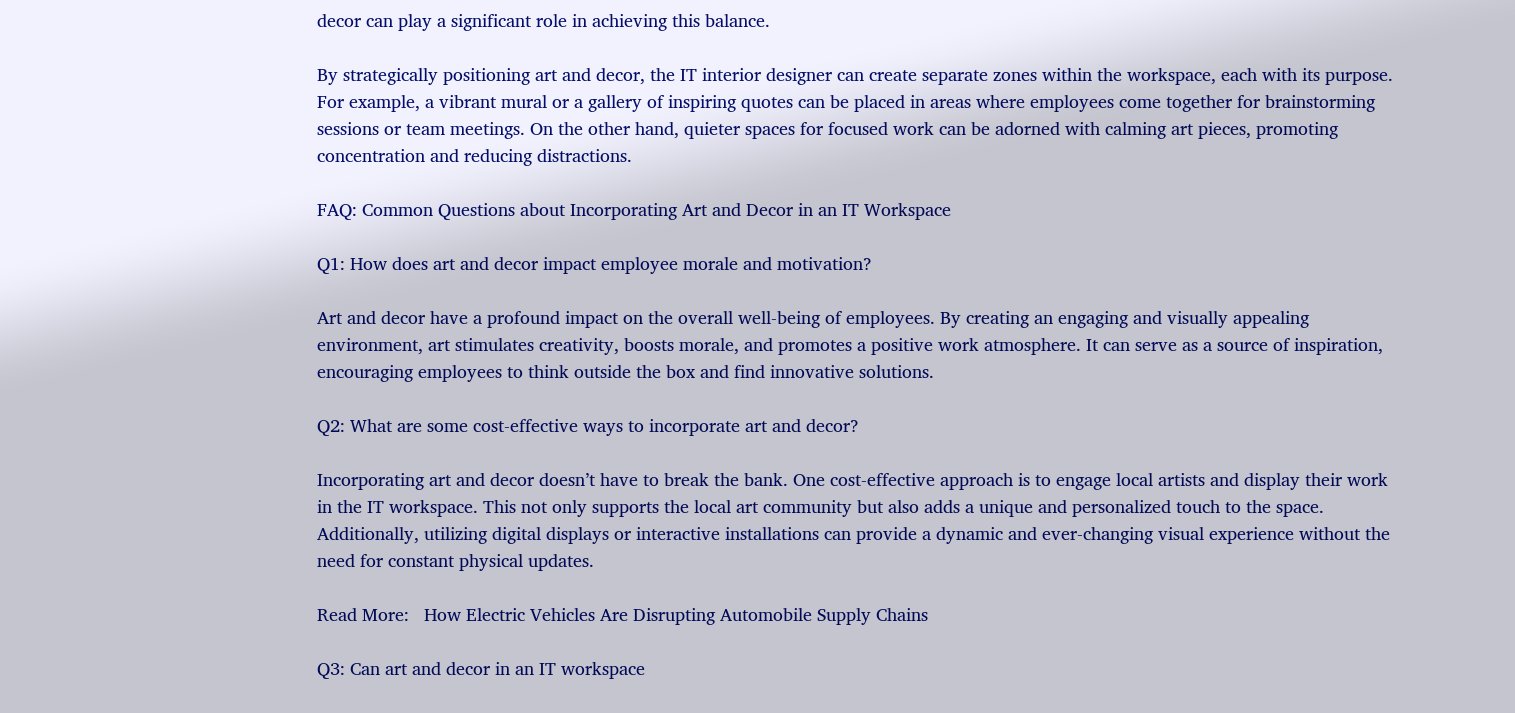decor can play a significant role in achieving this balance.

By strategically positioning art and decor, the IT interior designer can create separate zones within the workspace, each with its purpose. For example, a vibrant mural or a gallery of inspiring quotes can be placed in areas where employees come together for brainstorming sessions or team meetings. On the other hand, quieter spaces for focused work can be adorned with calming art pieces, promoting concentration and reducing distractions.

FAQ: Common Questions about Incorporating Art and Decor in an IT Workspace

Q1: How does art and decor impact employee morale and motivation?

Art and decor have a profound impact on the overall well-being of employees. By creating an engaging and visually appealing environment, art stimulates creativity, boosts morale, and promotes a positive work atmosphere. It can serve as a source of inspiration, encouraging employees to think outside the box and find innovative solutions.

Q2: What are some cost-effective ways to incorporate art and decor?

Incorporating art and decor doesn’t have to break the bank. One cost-effective approach is to engage local artists and display their work in the IT workspace. This not only supports the local art community but also adds a unique and personalized touch to the space. Additionally, utilizing digital displays or interactive installations can provide a dynamic and ever-changing visual experience without the need for constant physical updates.

Read More:   How Electric Vehicles Are Disrupting Automobile Supply Chains

Q3: Can art and decor in an IT workspace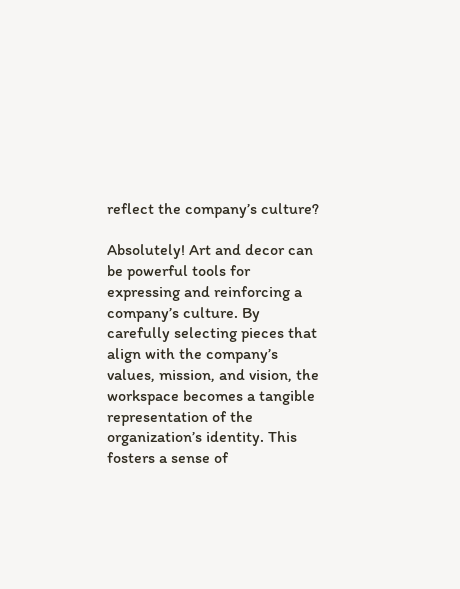reflect the company’s culture?

Absolutely! Art and decor can be powerful tools for expressing and reinforcing a company’s culture. By carefully selecting pieces that align with the company’s values, mission, and vision, the workspace becomes a tangible representation of the organization’s identity. This fosters a sense of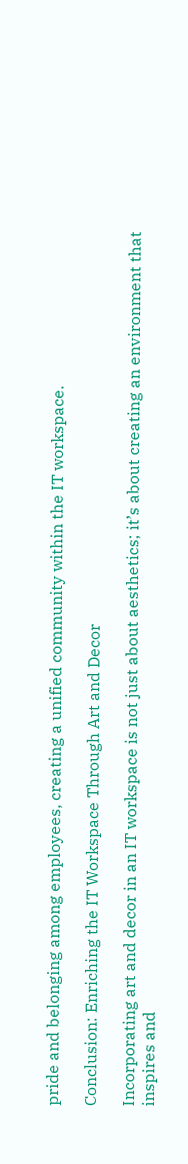pride and belonging among employees, creating a unified community within the IT workspace.

Conclusion: Enriching the IT Workspace Through Art and Decor

Incorporating art and decor in an IT workspace is not just about aesthetics; it’s about creating an environment that inspires and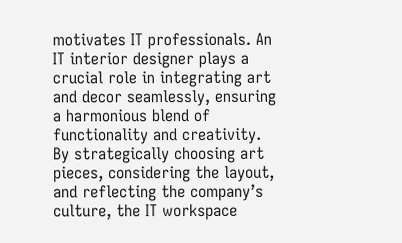motivates IT professionals. An IT interior designer plays a crucial role in integrating art and decor seamlessly, ensuring a harmonious blend of functionality and creativity. By strategically choosing art pieces, considering the layout, and reflecting the company’s culture, the IT workspace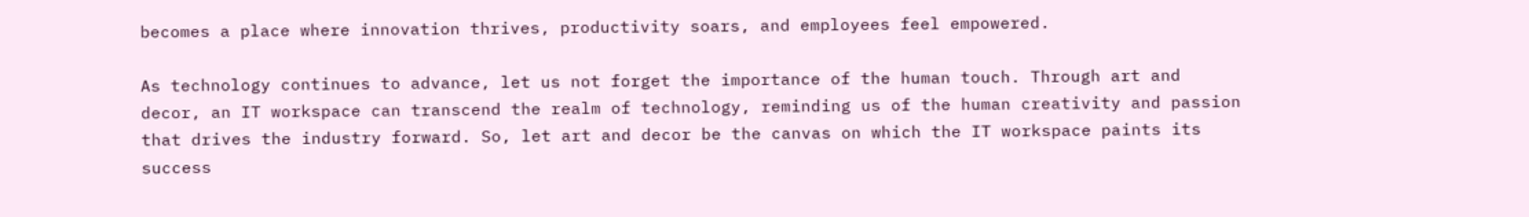becomes a place where innovation thrives, productivity soars, and employees feel empowered.

As technology continues to advance, let us not forget the importance of the human touch. Through art and decor, an IT workspace can transcend the realm of technology, reminding us of the human creativity and passion that drives the industry forward. So, let art and decor be the canvas on which the IT workspace paints its success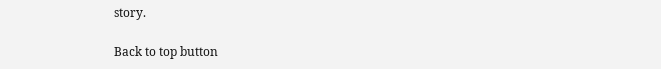story.

Back to top button